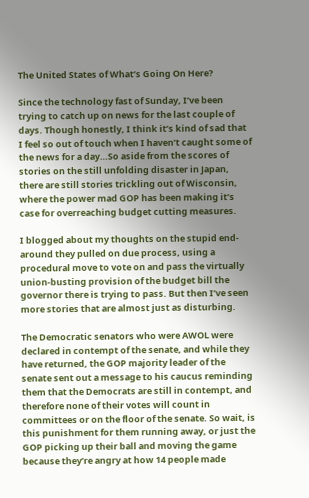The United States of What’s Going On Here?

Since the technology fast of Sunday, I’ve been trying to catch up on news for the last couple of days. Though honestly, I think it’s kind of sad that I feel so out of touch when I haven’t caught some of the news for a day…So aside from the scores of stories on the still unfolding disaster in Japan, there are still stories trickling out of Wisconsin, where the power mad GOP has been making it’s case for overreaching budget cutting measures.

I blogged about my thoughts on the stupid end-around they pulled on due process, using a procedural move to vote on and pass the virtually union-busting provision of the budget bill the governor there is trying to pass. But then I’ve seen more stories that are almost just as disturbing.

The Democratic senators who were AWOL were declared in contempt of the senate, and while they have returned, the GOP majority leader of the senate sent out a message to his caucus reminding them that the Democrats are still in contempt, and therefore none of their votes will count in committees or on the floor of the senate. So wait, is this punishment for them running away, or just the GOP picking up their ball and moving the game because they’re angry at how 14 people made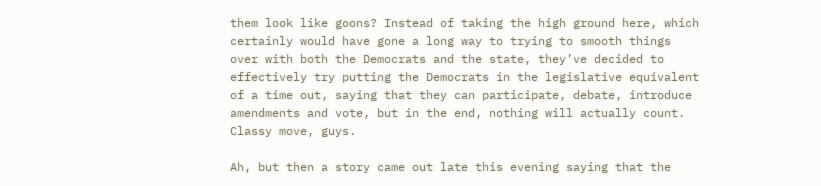them look like goons? Instead of taking the high ground here, which certainly would have gone a long way to trying to smooth things over with both the Democrats and the state, they’ve decided to effectively try putting the Democrats in the legislative equivalent of a time out, saying that they can participate, debate, introduce amendments and vote, but in the end, nothing will actually count. Classy move, guys.

Ah, but then a story came out late this evening saying that the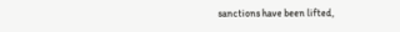sanctions have been lifted,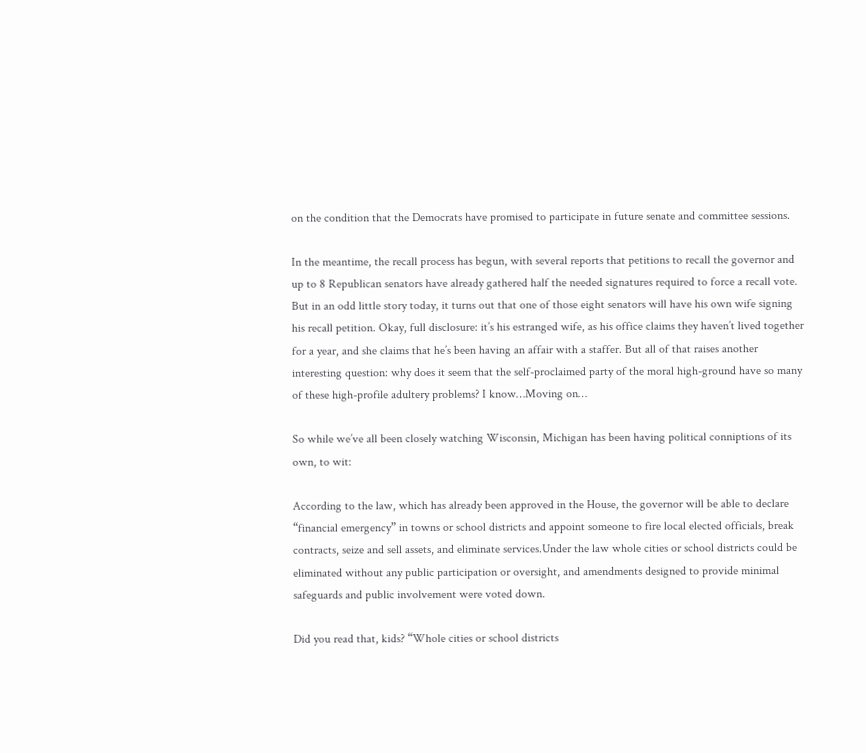on the condition that the Democrats have promised to participate in future senate and committee sessions.

In the meantime, the recall process has begun, with several reports that petitions to recall the governor and up to 8 Republican senators have already gathered half the needed signatures required to force a recall vote. But in an odd little story today, it turns out that one of those eight senators will have his own wife signing his recall petition. Okay, full disclosure: it’s his estranged wife, as his office claims they haven’t lived together for a year, and she claims that he’s been having an affair with a staffer. But all of that raises another interesting question: why does it seem that the self-proclaimed party of the moral high-ground have so many of these high-profile adultery problems? I know…Moving on…

So while we’ve all been closely watching Wisconsin, Michigan has been having political conniptions of its own, to wit:

According to the law, which has already been approved in the House, the governor will be able to declare “financial emergency” in towns or school districts and appoint someone to fire local elected officials, break contracts, seize and sell assets, and eliminate services.Under the law whole cities or school districts could be eliminated without any public participation or oversight, and amendments designed to provide minimal safeguards and public involvement were voted down.

Did you read that, kids? “Whole cities or school districts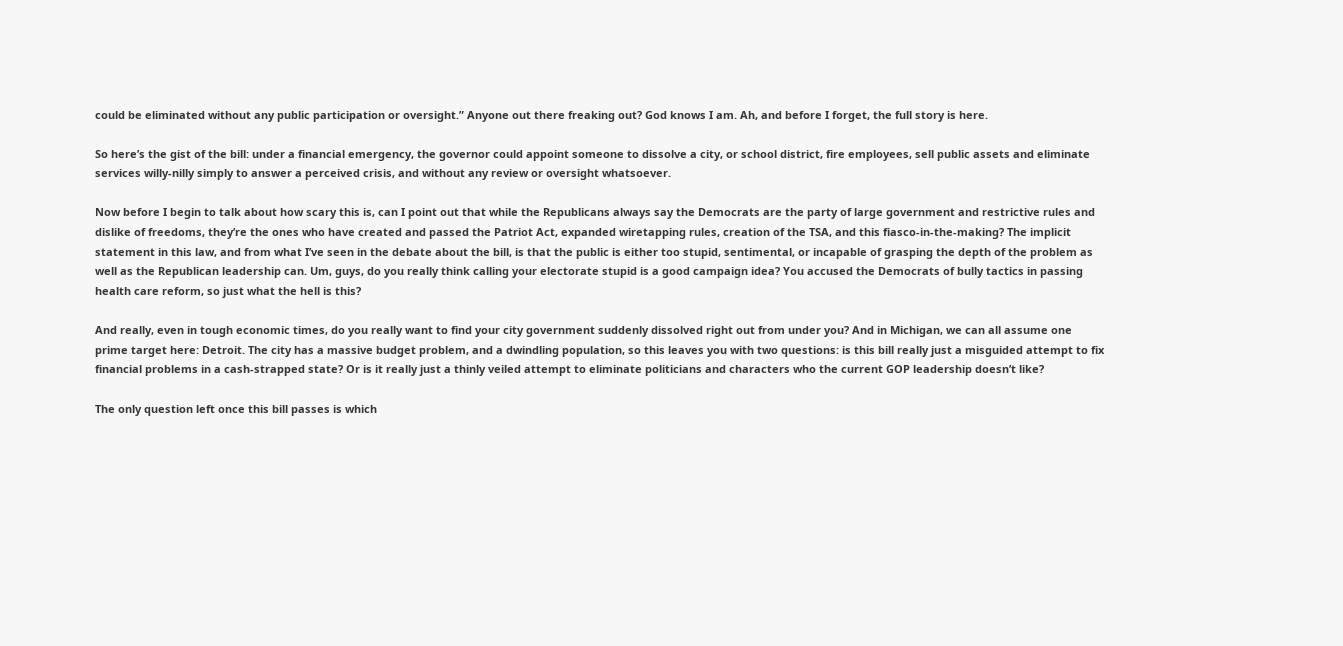could be eliminated without any public participation or oversight.” Anyone out there freaking out? God knows I am. Ah, and before I forget, the full story is here.

So here’s the gist of the bill: under a financial emergency, the governor could appoint someone to dissolve a city, or school district, fire employees, sell public assets and eliminate services willy-nilly simply to answer a perceived crisis, and without any review or oversight whatsoever.

Now before I begin to talk about how scary this is, can I point out that while the Republicans always say the Democrats are the party of large government and restrictive rules and dislike of freedoms, they’re the ones who have created and passed the Patriot Act, expanded wiretapping rules, creation of the TSA, and this fiasco-in-the-making? The implicit statement in this law, and from what I’ve seen in the debate about the bill, is that the public is either too stupid, sentimental, or incapable of grasping the depth of the problem as well as the Republican leadership can. Um, guys, do you really think calling your electorate stupid is a good campaign idea? You accused the Democrats of bully tactics in passing health care reform, so just what the hell is this?

And really, even in tough economic times, do you really want to find your city government suddenly dissolved right out from under you? And in Michigan, we can all assume one prime target here: Detroit. The city has a massive budget problem, and a dwindling population, so this leaves you with two questions: is this bill really just a misguided attempt to fix financial problems in a cash-strapped state? Or is it really just a thinly veiled attempt to eliminate politicians and characters who the current GOP leadership doesn’t like?

The only question left once this bill passes is which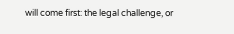will come first: the legal challenge, or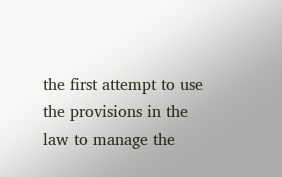the first attempt to use the provisions in the law to manage the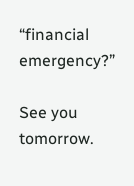“financial emergency?”

See you tomorrow.